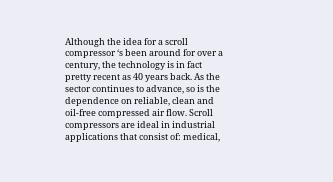Although the idea for a scroll compressor ‘s been around for over a century, the technology is in fact pretty recent as 40 years back. As the sector continues to advance, so is the dependence on reliable, clean and oil-free compressed air flow. Scroll compressors are ideal in industrial applications that consist of: medical,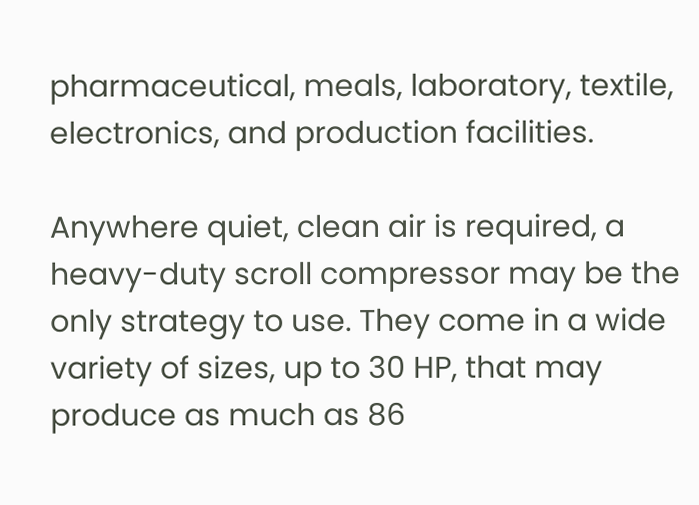pharmaceutical, meals, laboratory, textile, electronics, and production facilities.

Anywhere quiet, clean air is required, a heavy-duty scroll compressor may be the only strategy to use. They come in a wide variety of sizes, up to 30 HP, that may produce as much as 86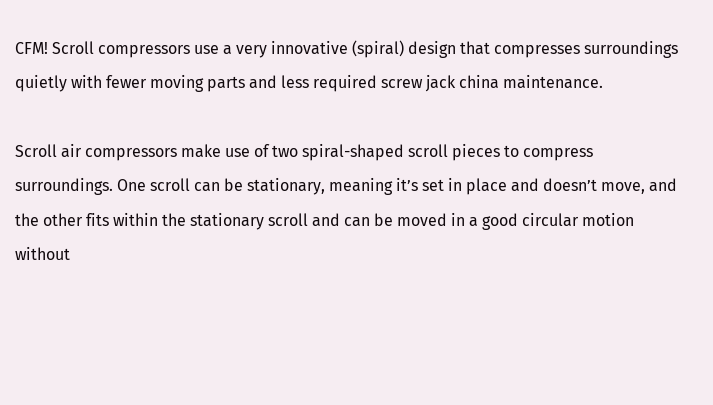CFM! Scroll compressors use a very innovative (spiral) design that compresses surroundings quietly with fewer moving parts and less required screw jack china maintenance.

Scroll air compressors make use of two spiral-shaped scroll pieces to compress surroundings. One scroll can be stationary, meaning it’s set in place and doesn’t move, and the other fits within the stationary scroll and can be moved in a good circular motion without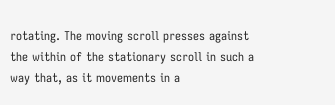rotating. The moving scroll presses against the within of the stationary scroll in such a way that, as it movements in a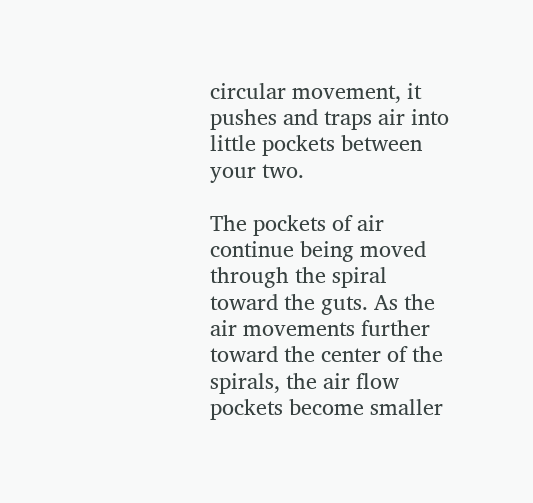circular movement, it pushes and traps air into little pockets between your two.

The pockets of air continue being moved through the spiral toward the guts. As the air movements further toward the center of the spirals, the air flow pockets become smaller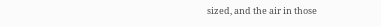sized, and the air in those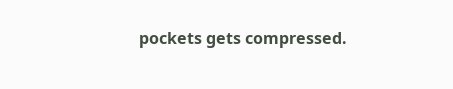pockets gets compressed.